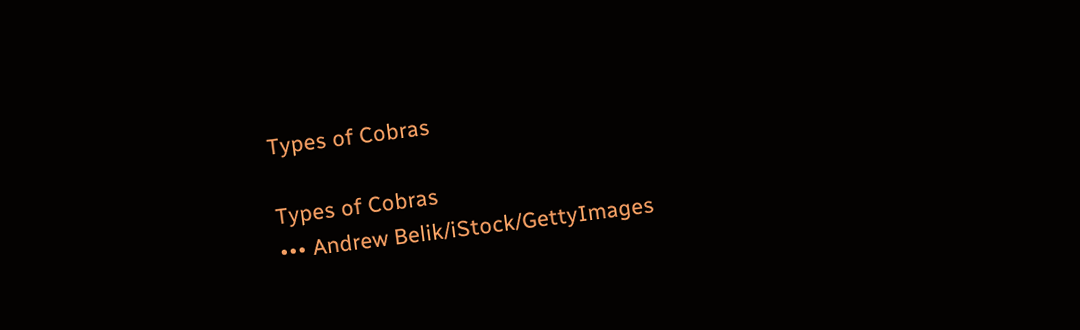Types of Cobras

Types of Cobras
••• Andrew Belik/iStock/GettyImages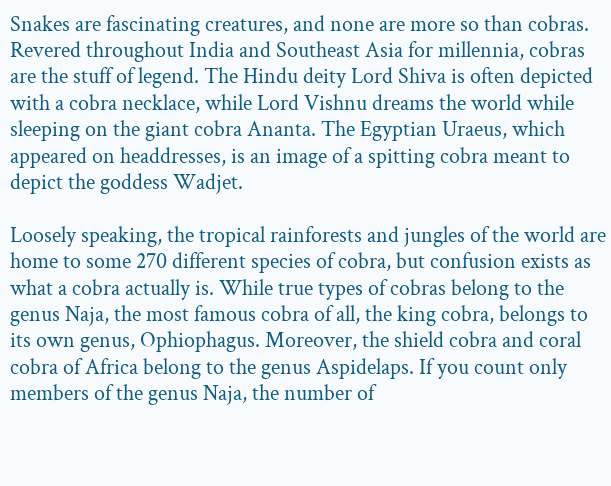Snakes are fascinating creatures, and none are more so than cobras. Revered throughout India and Southeast Asia for millennia, cobras are the stuff of legend. The Hindu deity Lord Shiva is often depicted with a cobra necklace, while Lord Vishnu dreams the world while sleeping on the giant cobra Ananta. The Egyptian Uraeus, which appeared on headdresses, is an image of a spitting cobra meant to depict the goddess Wadjet.

Loosely speaking, the tropical rainforests and jungles of the world are home to some 270 different species of cobra, but confusion exists as what a cobra actually is. While true types of cobras belong to the genus Naja, the most famous cobra of all, the king cobra, belongs to its own genus, Ophiophagus. Moreover, the shield cobra and coral cobra of Africa belong to the genus Aspidelaps. If you count only members of the genus Naja, the number of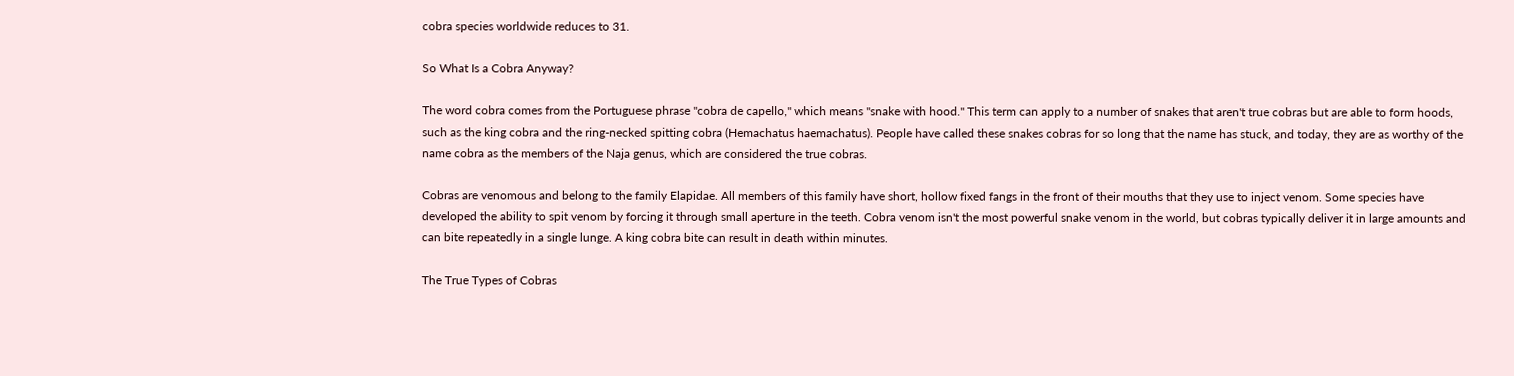cobra species worldwide reduces to 31.

So What Is a Cobra Anyway?

The word cobra comes from the Portuguese phrase "cobra de capello," which means "snake with hood." This term can apply to a number of snakes that aren't true cobras but are able to form hoods, such as the king cobra and the ring-necked spitting cobra (Hemachatus haemachatus). People have called these snakes cobras for so long that the name has stuck, and today, they are as worthy of the name cobra as the members of the Naja genus, which are considered the true cobras.

Cobras are venomous and belong to the family Elapidae. All members of this family have short, hollow fixed fangs in the front of their mouths that they use to inject venom. Some species have developed the ability to spit venom by forcing it through small aperture in the teeth. Cobra venom isn't the most powerful snake venom in the world, but cobras typically deliver it in large amounts and can bite repeatedly in a single lunge. A king cobra bite can result in death within minutes.

The True Types of Cobras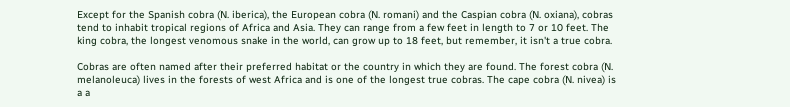Except for the Spanish cobra (N. iberica), the European cobra (N. romani) and the Caspian cobra (N. oxiana), cobras tend to inhabit tropical regions of Africa and Asia. They can range from a few feet in length to 7 or 10 feet. The king cobra, the longest venomous snake in the world, can grow up to 18 feet, but remember, it isn't a true cobra.

Cobras are often named after their preferred habitat or the country in which they are found. The forest cobra (N. melanoleuca) lives in the forests of west Africa and is one of the longest true cobras. The cape cobra (N. nivea) is a a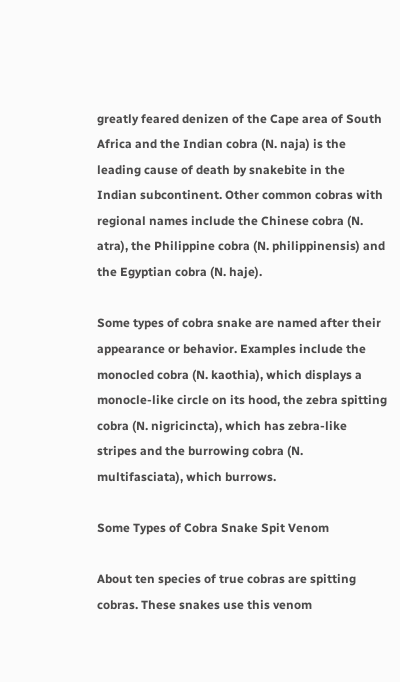greatly feared denizen of the Cape area of South Africa and the Indian cobra (N. naja) is the leading cause of death by snakebite in the Indian subcontinent. Other common cobras with regional names include the Chinese cobra (N. atra), the Philippine cobra (N. philippinensis) and the Egyptian cobra (N. haje).

Some types of cobra snake are named after their appearance or behavior. Examples include the monocled cobra (N. kaothia), which displays a monocle-like circle on its hood, the zebra spitting cobra (N. nigricincta), which has zebra-like stripes and the burrowing cobra (N. multifasciata), which burrows.

Some Types of Cobra Snake Spit Venom

About ten species of true cobras are spitting cobras. These snakes use this venom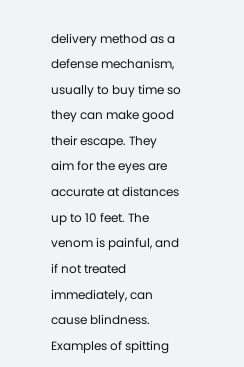delivery method as a defense mechanism, usually to buy time so they can make good their escape. They aim for the eyes are accurate at distances up to 10 feet. The venom is painful, and if not treated immediately, can cause blindness. Examples of spitting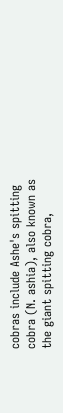cobras include Ashe's spitting cobra (N. ashia), also known as the giant spitting cobra,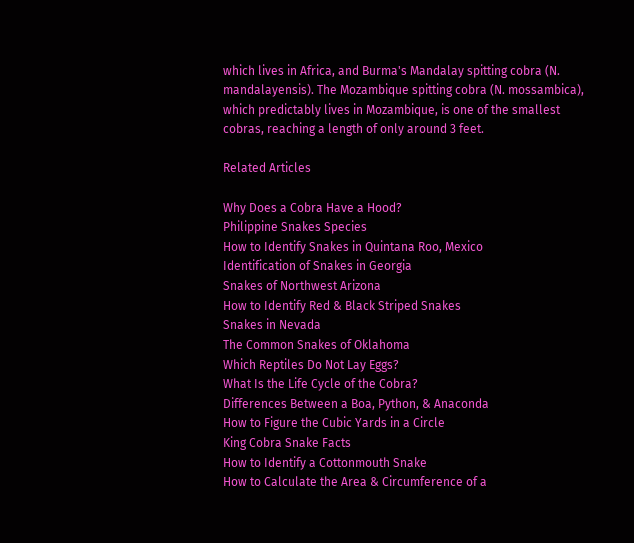which lives in Africa, and Burma's Mandalay spitting cobra (N. mandalayensis). The Mozambique spitting cobra (N. mossambica), which predictably lives in Mozambique, is one of the smallest cobras, reaching a length of only around 3 feet.

Related Articles

Why Does a Cobra Have a Hood?
Philippine Snakes Species
How to Identify Snakes in Quintana Roo, Mexico
Identification of Snakes in Georgia
Snakes of Northwest Arizona
How to Identify Red & Black Striped Snakes
Snakes in Nevada
The Common Snakes of Oklahoma
Which Reptiles Do Not Lay Eggs?
What Is the Life Cycle of the Cobra?
Differences Between a Boa, Python, & Anaconda
How to Figure the Cubic Yards in a Circle
King Cobra Snake Facts
How to Identify a Cottonmouth Snake
How to Calculate the Area & Circumference of a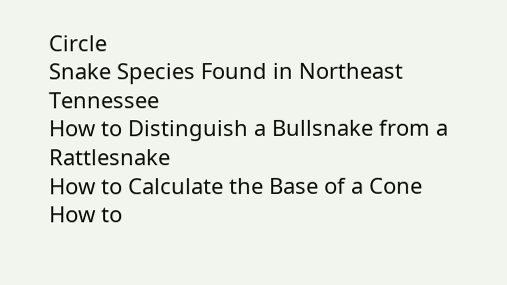Circle
Snake Species Found in Northeast Tennessee
How to Distinguish a Bullsnake from a Rattlesnake
How to Calculate the Base of a Cone
How to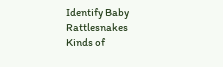Identify Baby Rattlesnakes
Kinds of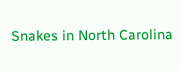Snakes in North Carolina